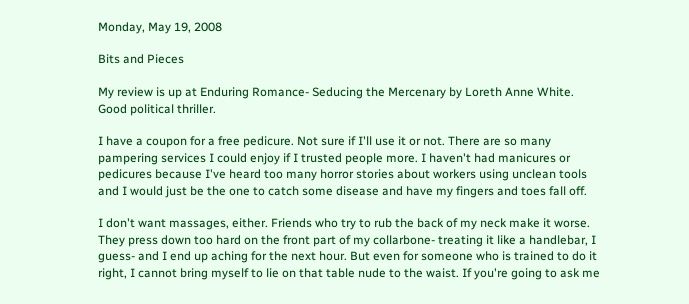Monday, May 19, 2008

Bits and Pieces

My review is up at Enduring Romance- Seducing the Mercenary by Loreth Anne White. Good political thriller.

I have a coupon for a free pedicure. Not sure if I'll use it or not. There are so many pampering services I could enjoy if I trusted people more. I haven't had manicures or pedicures because I've heard too many horror stories about workers using unclean tools and I would just be the one to catch some disease and have my fingers and toes fall off.

I don't want massages, either. Friends who try to rub the back of my neck make it worse. They press down too hard on the front part of my collarbone- treating it like a handlebar, I guess- and I end up aching for the next hour. But even for someone who is trained to do it right, I cannot bring myself to lie on that table nude to the waist. If you're going to ask me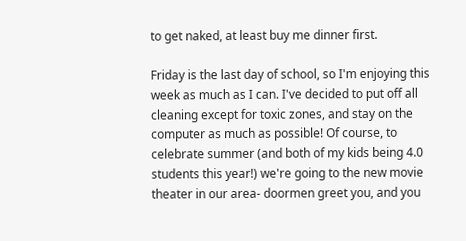to get naked, at least buy me dinner first.

Friday is the last day of school, so I'm enjoying this week as much as I can. I've decided to put off all cleaning except for toxic zones, and stay on the computer as much as possible! Of course, to celebrate summer (and both of my kids being 4.0 students this year!) we're going to the new movie theater in our area- doormen greet you, and you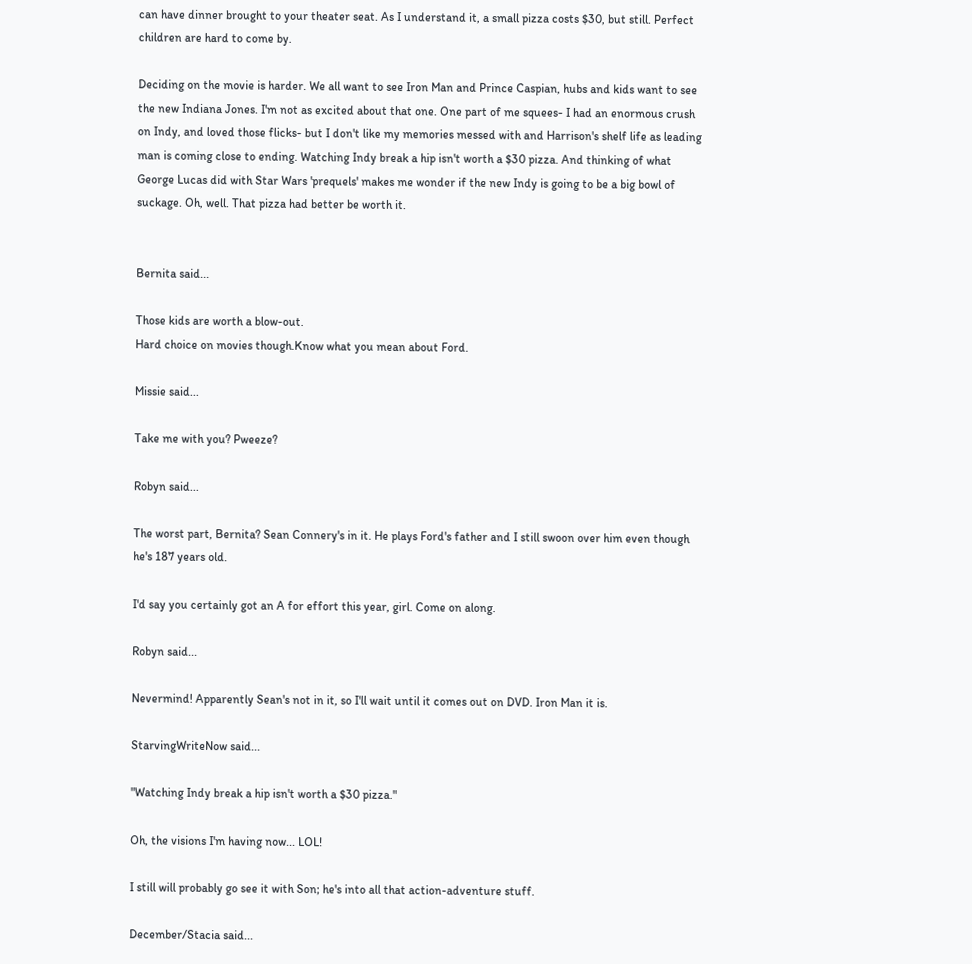can have dinner brought to your theater seat. As I understand it, a small pizza costs $30, but still. Perfect children are hard to come by.

Deciding on the movie is harder. We all want to see Iron Man and Prince Caspian, hubs and kids want to see the new Indiana Jones. I'm not as excited about that one. One part of me squees- I had an enormous crush on Indy, and loved those flicks- but I don't like my memories messed with and Harrison's shelf life as leading man is coming close to ending. Watching Indy break a hip isn't worth a $30 pizza. And thinking of what George Lucas did with Star Wars 'prequels' makes me wonder if the new Indy is going to be a big bowl of suckage. Oh, well. That pizza had better be worth it.


Bernita said...

Those kids are worth a blow-out.
Hard choice on movies though.Know what you mean about Ford.

Missie said...

Take me with you? Pweeze?

Robyn said...

The worst part, Bernita? Sean Connery's in it. He plays Ford's father and I still swoon over him even though he's 187 years old.

I'd say you certainly got an A for effort this year, girl. Come on along.

Robyn said...

Nevermind! Apparently Sean's not in it, so I'll wait until it comes out on DVD. Iron Man it is.

StarvingWriteNow said...

"Watching Indy break a hip isn't worth a $30 pizza."

Oh, the visions I'm having now... LOL!

I still will probably go see it with Son; he's into all that action-adventure stuff.

December/Stacia said...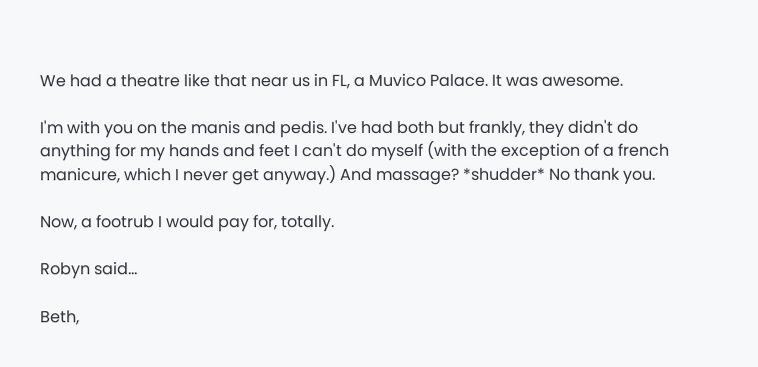We had a theatre like that near us in FL, a Muvico Palace. It was awesome.

I'm with you on the manis and pedis. I've had both but frankly, they didn't do anything for my hands and feet I can't do myself (with the exception of a french manicure, which I never get anyway.) And massage? *shudder* No thank you.

Now, a footrub I would pay for, totally.

Robyn said...

Beth,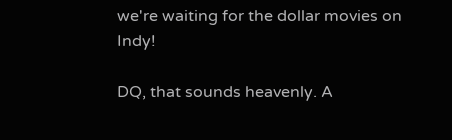we're waiting for the dollar movies on Indy!

DQ, that sounds heavenly. A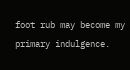foot rub may become my primary indulgence.